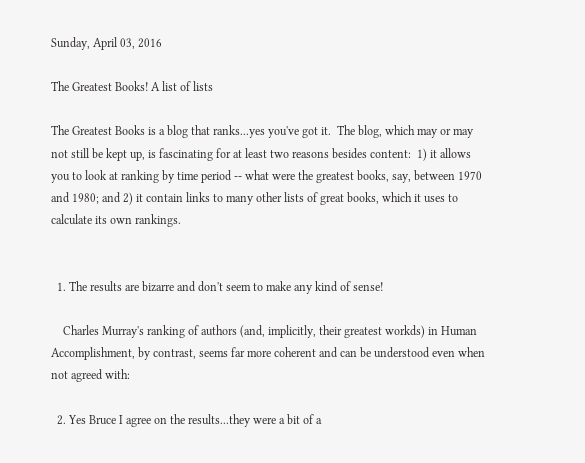Sunday, April 03, 2016

The Greatest Books! A list of lists

The Greatest Books is a blog that ranks...yes you've got it.  The blog, which may or may not still be kept up, is fascinating for at least two reasons besides content:  1) it allows you to look at ranking by time period -- what were the greatest books, say, between 1970 and 1980; and 2) it contain links to many other lists of great books, which it uses to calculate its own rankings.


  1. The results are bizarre and don't seem to make any kind of sense!

    Charles Murray's ranking of authors (and, implicitly, their greatest workds) in Human Accomplishment, by contrast, seems far more coherent and can be understood even when not agreed with:

  2. Yes Bruce I agree on the results...they were a bit of a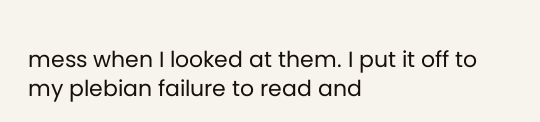mess when I looked at them. I put it off to my plebian failure to read and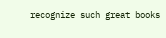recognize such great books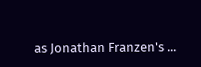as Jonathan Franzen's ...